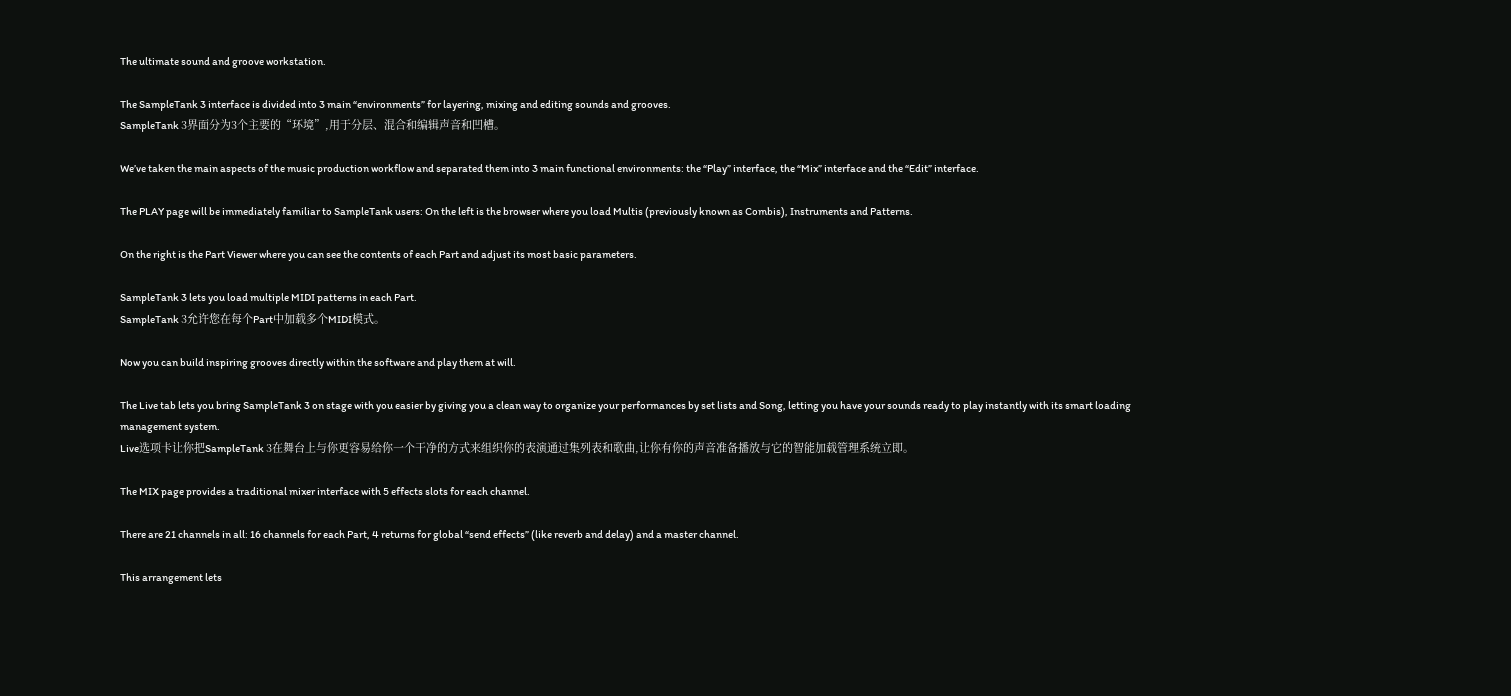The ultimate sound and groove workstation.

The SampleTank 3 interface is divided into 3 main “environments” for layering, mixing and editing sounds and grooves.
SampleTank 3界面分为3个主要的“环境”,用于分层、混合和编辑声音和凹槽。

We’ve taken the main aspects of the music production workflow and separated them into 3 main functional environments: the “Play” interface, the “Mix” interface and the “Edit” interface.

The PLAY page will be immediately familiar to SampleTank users: On the left is the browser where you load Multis (previously known as Combis), Instruments and Patterns.

On the right is the Part Viewer where you can see the contents of each Part and adjust its most basic parameters.

SampleTank 3 lets you load multiple MIDI patterns in each Part.
SampleTank 3允许您在每个Part中加载多个MIDI模式。

Now you can build inspiring grooves directly within the software and play them at will.

The Live tab lets you bring SampleTank 3 on stage with you easier by giving you a clean way to organize your performances by set lists and Song, letting you have your sounds ready to play instantly with its smart loading management system.
Live选项卡让你把SampleTank 3在舞台上与你更容易给你一个干净的方式来组织你的表演通过集列表和歌曲,让你有你的声音准备播放与它的智能加载管理系统立即。

The MIX page provides a traditional mixer interface with 5 effects slots for each channel.

There are 21 channels in all: 16 channels for each Part, 4 returns for global “send effects” (like reverb and delay) and a master channel.

This arrangement lets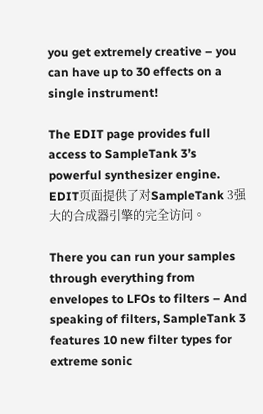you get extremely creative – you can have up to 30 effects on a single instrument!

The EDIT page provides full access to SampleTank 3’s powerful synthesizer engine.
EDIT页面提供了对SampleTank 3强大的合成器引擎的完全访问。

There you can run your samples through everything from envelopes to LFOs to filters – And speaking of filters, SampleTank 3 features 10 new filter types for extreme sonic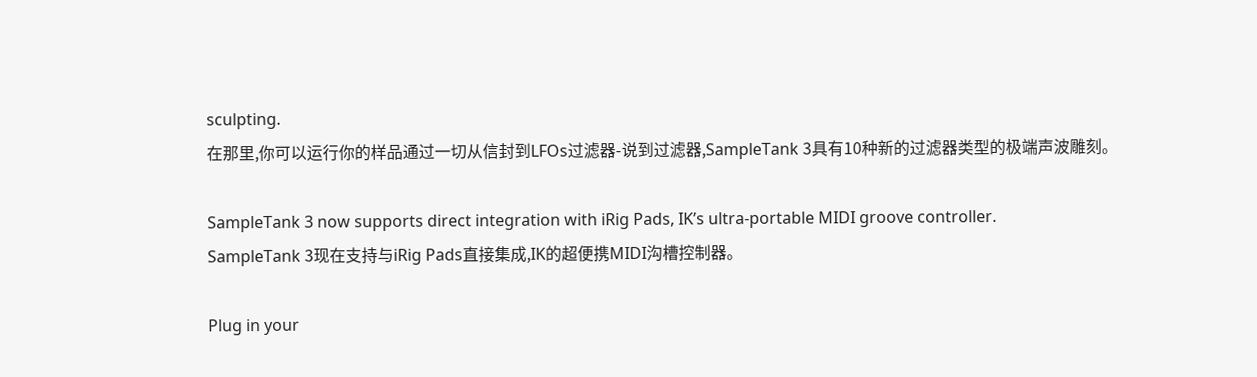sculpting.
在那里,你可以运行你的样品通过一切从信封到LFOs过滤器-说到过滤器,SampleTank 3具有10种新的过滤器类型的极端声波雕刻。

SampleTank 3 now supports direct integration with iRig Pads, IK’s ultra-portable MIDI groove controller.
SampleTank 3现在支持与iRig Pads直接集成,IK的超便携MIDI沟槽控制器。

Plug in your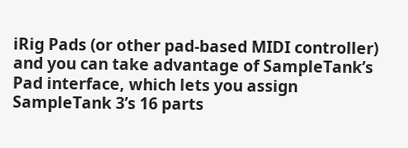iRig Pads (or other pad-based MIDI controller) and you can take advantage of SampleTank’s Pad interface, which lets you assign SampleTank 3’s 16 parts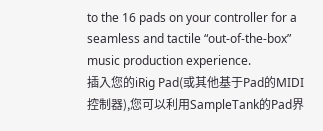to the 16 pads on your controller for a seamless and tactile “out-of-the-box” music production experience.
插入您的iRig Pad(或其他基于Pad的MIDI控制器),您可以利用SampleTank的Pad界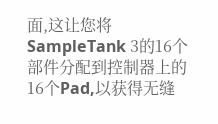面,这让您将SampleTank 3的16个部件分配到控制器上的16个Pad,以获得无缝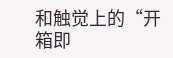和触觉上的“开箱即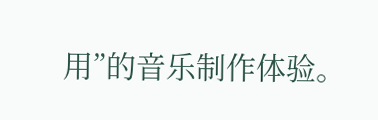用”的音乐制作体验。